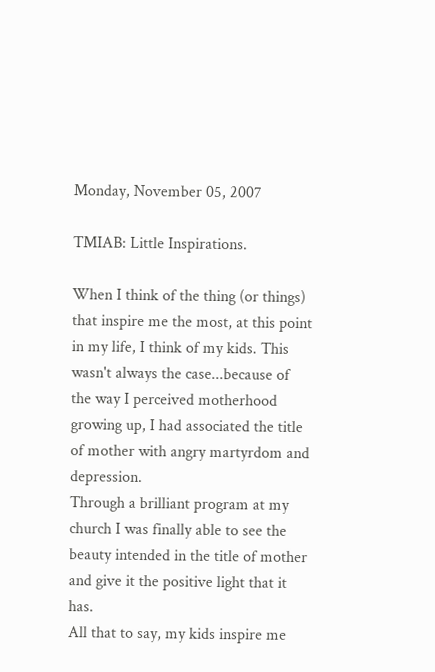Monday, November 05, 2007

TMIAB: Little Inspirations.

When I think of the thing (or things) that inspire me the most, at this point in my life, I think of my kids. This wasn't always the case...because of the way I perceived motherhood growing up, I had associated the title of mother with angry martyrdom and depression.
Through a brilliant program at my church I was finally able to see the beauty intended in the title of mother and give it the positive light that it has.
All that to say, my kids inspire me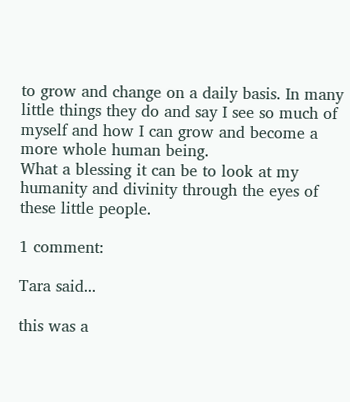to grow and change on a daily basis. In many little things they do and say I see so much of myself and how I can grow and become a more whole human being.
What a blessing it can be to look at my humanity and divinity through the eyes of these little people.

1 comment:

Tara said...

this was a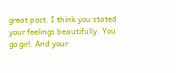great post. I think you stated your feelings beautifully. You go girl. And your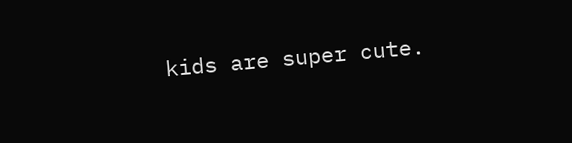kids are super cute.